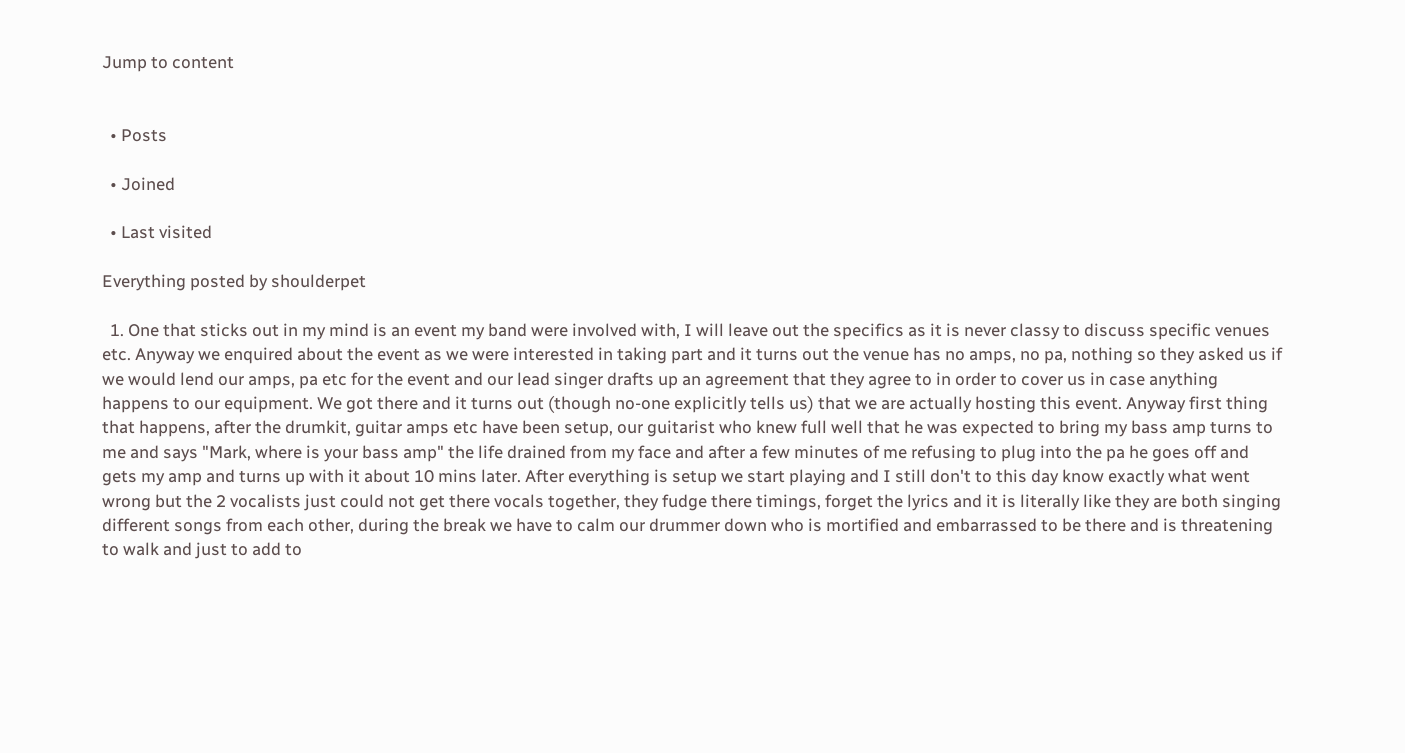Jump to content


  • Posts

  • Joined

  • Last visited

Everything posted by shoulderpet

  1. One that sticks out in my mind is an event my band were involved with, I will leave out the specifics as it is never classy to discuss specific venues etc. Anyway we enquired about the event as we were interested in taking part and it turns out the venue has no amps, no pa, nothing so they asked us if we would lend our amps, pa etc for the event and our lead singer drafts up an agreement that they agree to in order to cover us in case anything happens to our equipment. We got there and it turns out (though no-one explicitly tells us) that we are actually hosting this event. Anyway first thing that happens, after the drumkit, guitar amps etc have been setup, our guitarist who knew full well that he was expected to bring my bass amp turns to me and says "Mark, where is your bass amp" the life drained from my face and after a few minutes of me refusing to plug into the pa he goes off and gets my amp and turns up with it about 10 mins later. After everything is setup we start playing and I still don't to this day know exactly what went wrong but the 2 vocalists just could not get there vocals together, they fudge there timings, forget the lyrics and it is literally like they are both singing different songs from each other, during the break we have to calm our drummer down who is mortified and embarrassed to be there and is threatening to walk and just to add to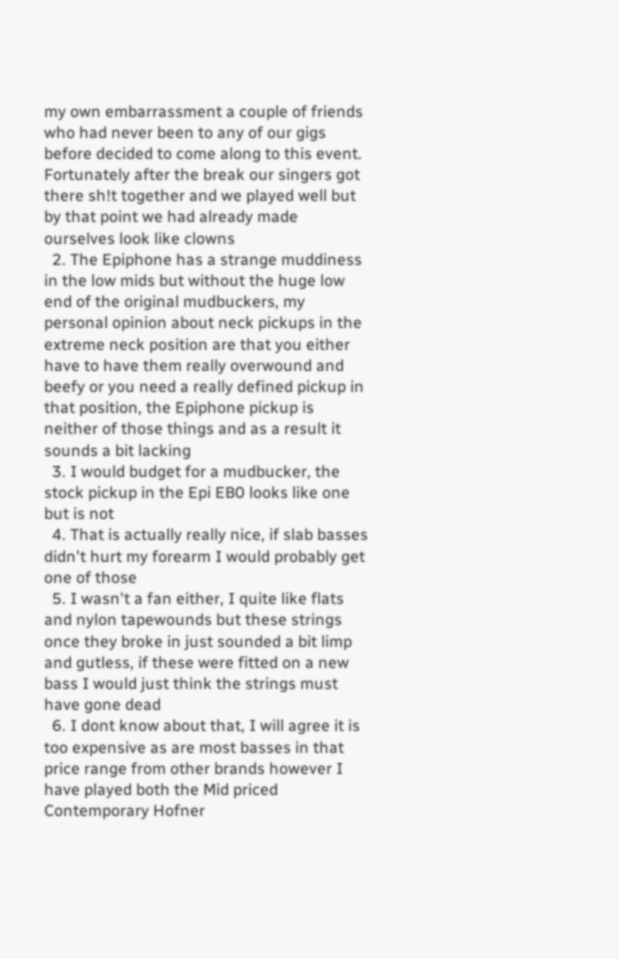my own embarrassment a couple of friends who had never been to any of our gigs before decided to come along to this event. Fortunately after the break our singers got there sh!t together and we played well but by that point we had already made ourselves look like clowns
  2. The Epiphone has a strange muddiness in the low mids but without the huge low end of the original mudbuckers, my personal opinion about neck pickups in the extreme neck position are that you either have to have them really overwound and beefy or you need a really defined pickup in that position, the Epiphone pickup is neither of those things and as a result it sounds a bit lacking
  3. I would budget for a mudbucker, the stock pickup in the Epi EB0 looks like one but is not
  4. That is actually really nice, if slab basses didn't hurt my forearm I would probably get one of those
  5. I wasn't a fan either, I quite like flats and nylon tapewounds but these strings once they broke in just sounded a bit limp and gutless, if these were fitted on a new bass I would just think the strings must have gone dead
  6. I dont know about that, I will agree it is too expensive as are most basses in that price range from other brands however I have played both the Mid priced Contemporary Hofner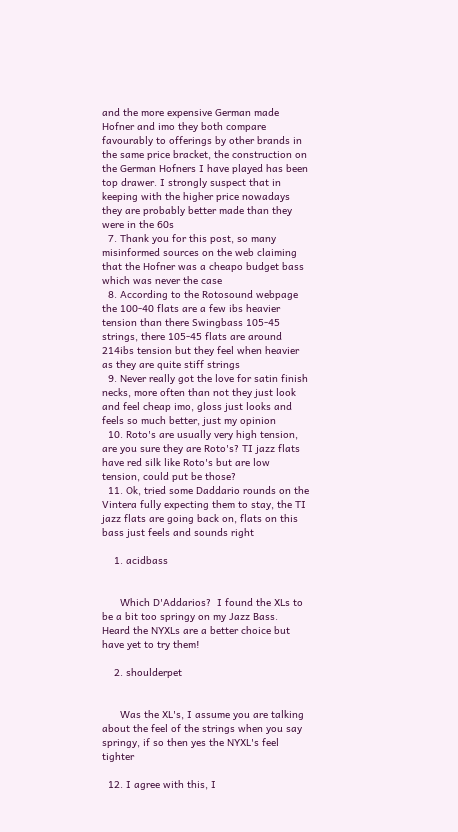and the more expensive German made Hofner and imo they both compare favourably to offerings by other brands in the same price bracket, the construction on the German Hofners I have played has been top drawer. I strongly suspect that in keeping with the higher price nowadays they are probably better made than they were in the 60s
  7. Thank you for this post, so many misinformed sources on the web claiming that the Hofner was a cheapo budget bass which was never the case
  8. According to the Rotosound webpage the 100-40 flats are a few ibs heavier tension than there Swingbass 105-45 strings, there 105-45 flats are around 214ibs tension but they feel when heavier as they are quite stiff strings
  9. Never really got the love for satin finish necks, more often than not they just look and feel cheap imo, gloss just looks and feels so much better, just my opinion
  10. Roto's are usually very high tension, are you sure they are Roto's? TI jazz flats have red silk like Roto's but are low tension, could put be those?
  11. Ok, tried some Daddario rounds on the Vintera fully expecting them to stay, the TI jazz flats are going back on, flats on this bass just feels and sounds right

    1. acidbass


      Which D'Addarios?  I found the XLs to be a bit too springy on my Jazz Bass.  Heard the NYXLs are a better choice but have yet to try them!

    2. shoulderpet


      Was the XL's, I assume you are talking about the feel of the strings when you say springy, if so then yes the NYXL's feel tighter

  12. I agree with this, I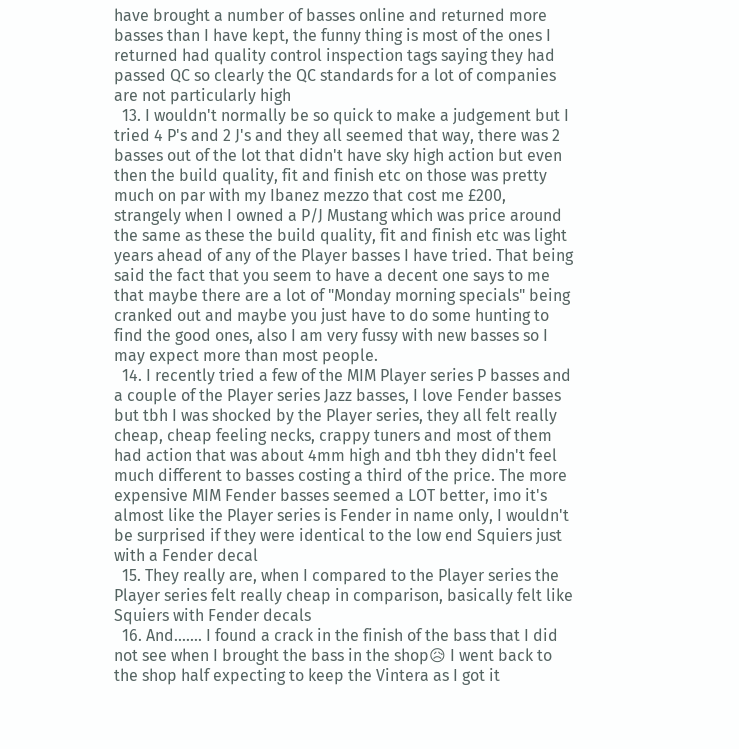have brought a number of basses online and returned more basses than I have kept, the funny thing is most of the ones I returned had quality control inspection tags saying they had passed QC so clearly the QC standards for a lot of companies are not particularly high
  13. I wouldn't normally be so quick to make a judgement but I tried 4 P's and 2 J's and they all seemed that way, there was 2 basses out of the lot that didn't have sky high action but even then the build quality, fit and finish etc on those was pretty much on par with my Ibanez mezzo that cost me £200, strangely when I owned a P/J Mustang which was price around the same as these the build quality, fit and finish etc was light years ahead of any of the Player basses I have tried. That being said the fact that you seem to have a decent one says to me that maybe there are a lot of "Monday morning specials" being cranked out and maybe you just have to do some hunting to find the good ones, also I am very fussy with new basses so I may expect more than most people.
  14. I recently tried a few of the MIM Player series P basses and a couple of the Player series Jazz basses, I love Fender basses but tbh I was shocked by the Player series, they all felt really cheap, cheap feeling necks, crappy tuners and most of them had action that was about 4mm high and tbh they didn't feel much different to basses costing a third of the price. The more expensive MIM Fender basses seemed a LOT better, imo it's almost like the Player series is Fender in name only, I wouldn't be surprised if they were identical to the low end Squiers just with a Fender decal
  15. They really are, when I compared to the Player series the Player series felt really cheap in comparison, basically felt like Squiers with Fender decals
  16. And....... I found a crack in the finish of the bass that I did not see when I brought the bass in the shop😥 I went back to the shop half expecting to keep the Vintera as I got it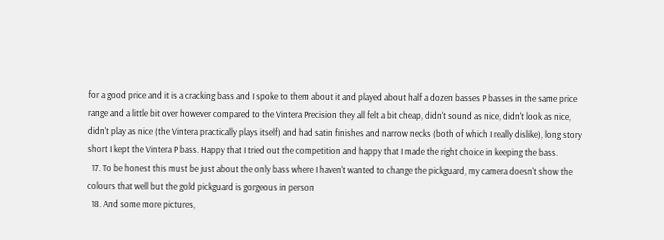for a good price and it is a cracking bass and I spoke to them about it and played about half a dozen basses P basses in the same price range and a little bit over however compared to the Vintera Precision they all felt a bit cheap, didn't sound as nice, didn't look as nice, didn't play as nice (the Vintera practically plays itself) and had satin finishes and narrow necks (both of which I really dislike), long story short I kept the Vintera P bass. Happy that I tried out the competition and happy that I made the right choice in keeping the bass.
  17. To be honest this must be just about the only bass where I haven't wanted to change the pickguard, my camera doesn't show the colours that well but the gold pickguard is gorgeous in person
  18. And some more pictures,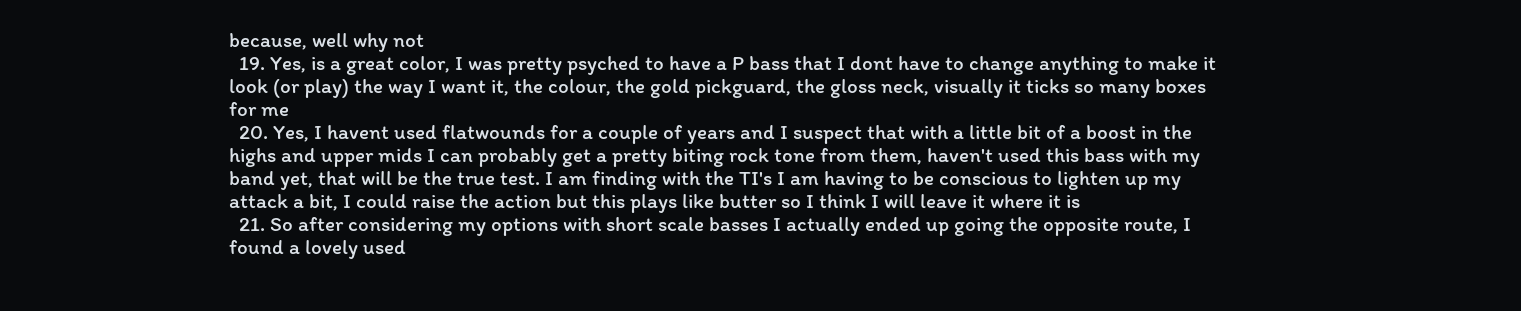because, well why not
  19. Yes, is a great color, I was pretty psyched to have a P bass that I dont have to change anything to make it look (or play) the way I want it, the colour, the gold pickguard, the gloss neck, visually it ticks so many boxes for me
  20. Yes, I havent used flatwounds for a couple of years and I suspect that with a little bit of a boost in the highs and upper mids I can probably get a pretty biting rock tone from them, haven't used this bass with my band yet, that will be the true test. I am finding with the TI's I am having to be conscious to lighten up my attack a bit, I could raise the action but this plays like butter so I think I will leave it where it is
  21. So after considering my options with short scale basses I actually ended up going the opposite route, I found a lovely used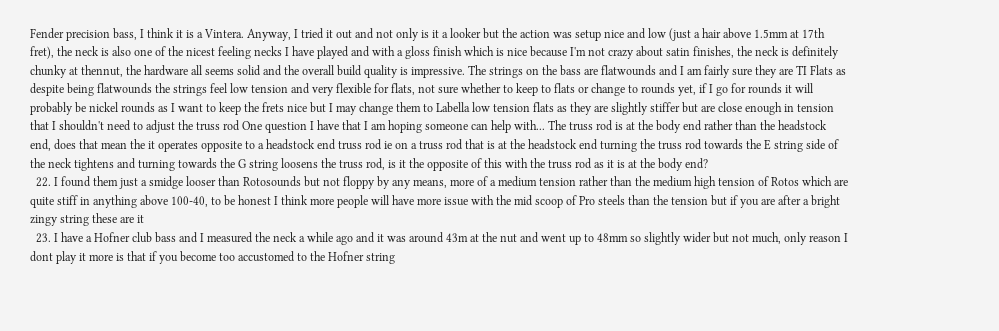Fender precision bass, I think it is a Vintera. Anyway, I tried it out and not only is it a looker but the action was setup nice and low (just a hair above 1.5mm at 17th fret), the neck is also one of the nicest feeling necks I have played and with a gloss finish which is nice because I'm not crazy about satin finishes, the neck is definitely chunky at thennut, the hardware all seems solid and the overall build quality is impressive. The strings on the bass are flatwounds and I am fairly sure they are TI Flats as despite being flatwounds the strings feel low tension and very flexible for flats, not sure whether to keep to flats or change to rounds yet, if I go for rounds it will probably be nickel rounds as I want to keep the frets nice but I may change them to Labella low tension flats as they are slightly stiffer but are close enough in tension that I shouldn't need to adjust the truss rod One question I have that I am hoping someone can help with... The truss rod is at the body end rather than the headstock end, does that mean the it operates opposite to a headstock end truss rod ie on a truss rod that is at the headstock end turning the truss rod towards the E string side of the neck tightens and turning towards the G string loosens the truss rod, is it the opposite of this with the truss rod as it is at the body end?
  22. I found them just a smidge looser than Rotosounds but not floppy by any means, more of a medium tension rather than the medium high tension of Rotos which are quite stiff in anything above 100-40, to be honest I think more people will have more issue with the mid scoop of Pro steels than the tension but if you are after a bright zingy string these are it
  23. I have a Hofner club bass and I measured the neck a while ago and it was around 43m at the nut and went up to 48mm so slightly wider but not much, only reason I dont play it more is that if you become too accustomed to the Hofner string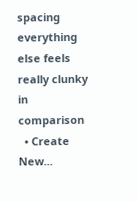spacing everything else feels really clunky in comparison
  • Create New...